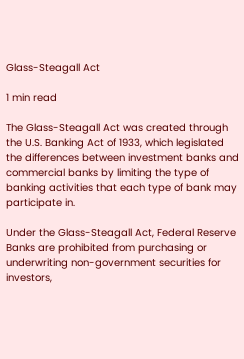Glass-Steagall Act

1 min read

The Glass-Steagall Act was created through the U.S. Banking Act of 1933, which legislated the differences between investment banks and commercial banks by limiting the type of banking activities that each type of bank may participate in.

Under the Glass-Steagall Act, Federal Reserve Banks are prohibited from purchasing or underwriting non-government securities for investors,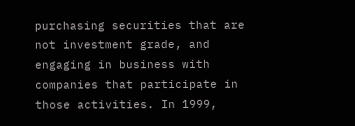purchasing securities that are not investment grade, and engaging in business with companies that participate in those activities. In 1999,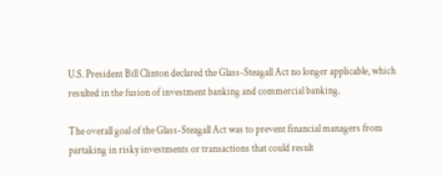U.S. President Bill Clinton declared the Glass-Steagall Act no longer applicable, which resulted in the fusion of investment banking and commercial banking.

The overall goal of the Glass-Steagall Act was to prevent financial managers from partaking in risky investments or transactions that could result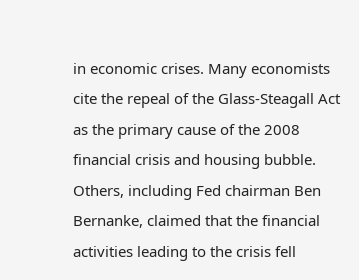in economic crises. Many economists cite the repeal of the Glass-Steagall Act as the primary cause of the 2008 financial crisis and housing bubble. Others, including Fed chairman Ben Bernanke, claimed that the financial activities leading to the crisis fell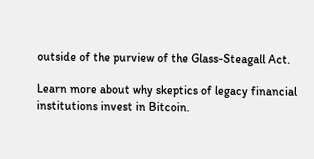outside of the purview of the Glass-Steagall Act.

Learn more about why skeptics of legacy financial institutions invest in Bitcoin.